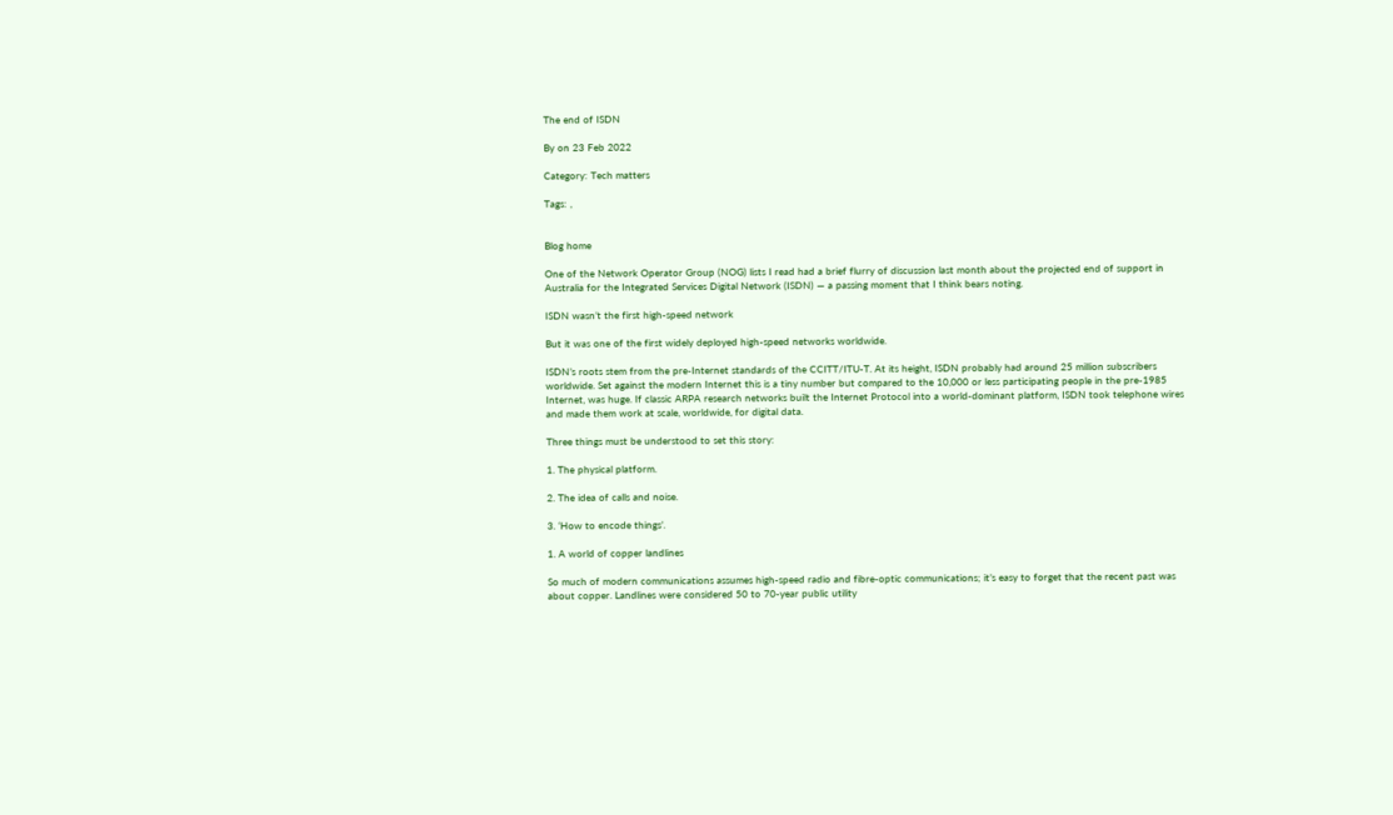The end of ISDN

By on 23 Feb 2022

Category: Tech matters

Tags: ,


Blog home

One of the Network Operator Group (NOG) lists I read had a brief flurry of discussion last month about the projected end of support in Australia for the Integrated Services Digital Network (ISDN) — a passing moment that I think bears noting.

ISDN wasn’t the first high-speed network

But it was one of the first widely deployed high-speed networks worldwide.

ISDN’s roots stem from the pre-Internet standards of the CCITT/ITU-T. At its height, ISDN probably had around 25 million subscribers worldwide. Set against the modern Internet this is a tiny number but compared to the 10,000 or less participating people in the pre-1985 Internet, was huge. If classic ARPA research networks built the Internet Protocol into a world-dominant platform, ISDN took telephone wires and made them work at scale, worldwide, for digital data.

Three things must be understood to set this story:

1. The physical platform.

2. The idea of calls and noise.

3. ‘How to encode things’.

1. A world of copper landlines

So much of modern communications assumes high-speed radio and fibre-optic communications; it’s easy to forget that the recent past was about copper. Landlines were considered 50 to 70-year public utility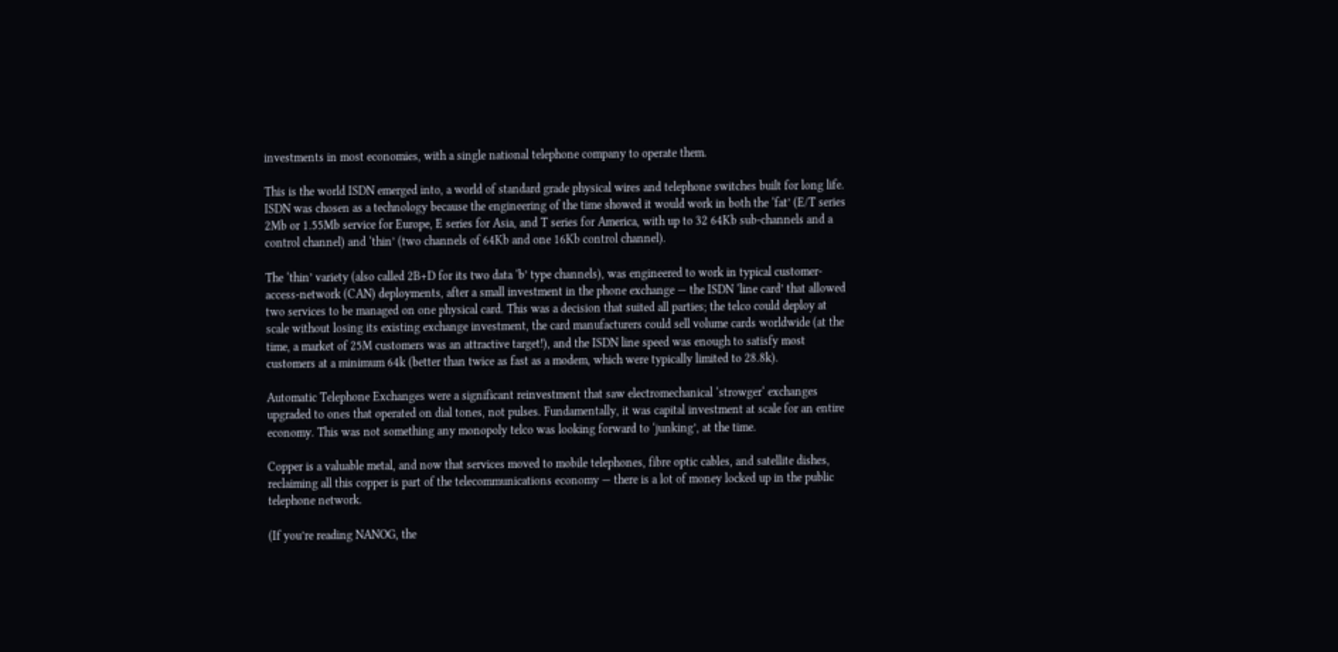investments in most economies, with a single national telephone company to operate them.

This is the world ISDN emerged into, a world of standard grade physical wires and telephone switches built for long life. ISDN was chosen as a technology because the engineering of the time showed it would work in both the ‘fat’ (E/T series 2Mb or 1.55Mb service for Europe, E series for Asia, and T series for America, with up to 32 64Kb sub-channels and a control channel) and ‘thin’ (two channels of 64Kb and one 16Kb control channel).

The ‘thin’ variety (also called 2B+D for its two data ‘b’ type channels), was engineered to work in typical customer-access-network (CAN) deployments, after a small investment in the phone exchange — the ISDN ‘line card’ that allowed two services to be managed on one physical card. This was a decision that suited all parties; the telco could deploy at scale without losing its existing exchange investment, the card manufacturers could sell volume cards worldwide (at the time, a market of 25M customers was an attractive target!), and the ISDN line speed was enough to satisfy most customers at a minimum 64k (better than twice as fast as a modem, which were typically limited to 28.8k).

Automatic Telephone Exchanges were a significant reinvestment that saw electromechanical ‘strowger‘ exchanges upgraded to ones that operated on dial tones, not pulses. Fundamentally, it was capital investment at scale for an entire economy. This was not something any monopoly telco was looking forward to ‘junking’, at the time.

Copper is a valuable metal, and now that services moved to mobile telephones, fibre optic cables, and satellite dishes, reclaiming all this copper is part of the telecommunications economy — there is a lot of money locked up in the public telephone network.

(If you’re reading NANOG, the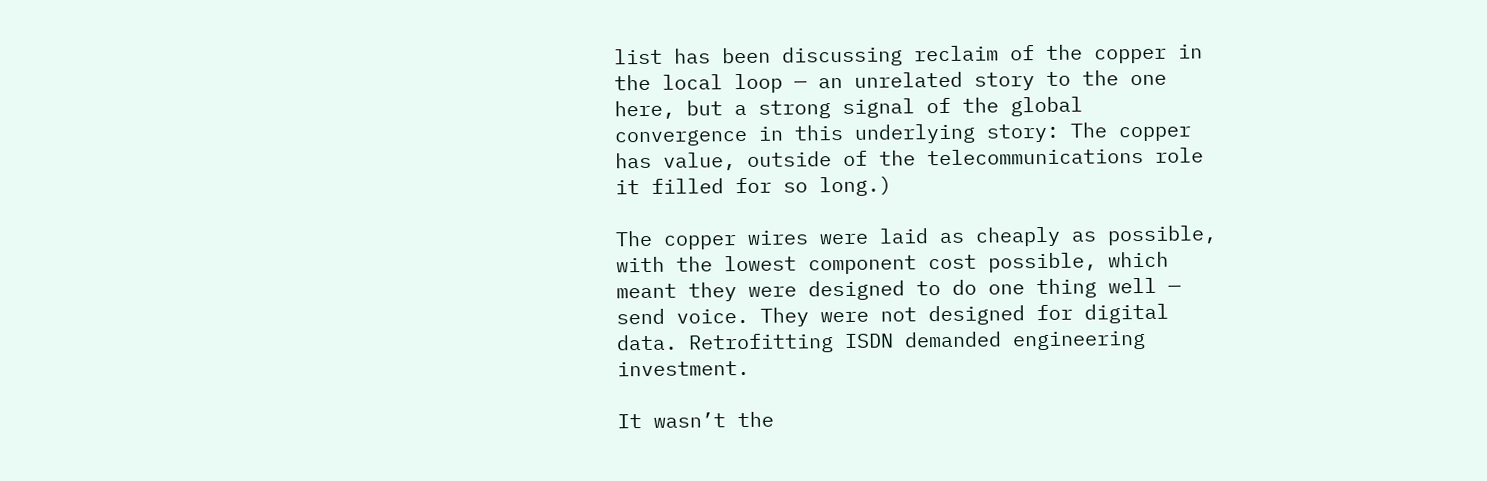list has been discussing reclaim of the copper in the local loop — an unrelated story to the one here, but a strong signal of the global convergence in this underlying story: The copper has value, outside of the telecommunications role it filled for so long.)

The copper wires were laid as cheaply as possible, with the lowest component cost possible, which meant they were designed to do one thing well — send voice. They were not designed for digital data. Retrofitting ISDN demanded engineering investment.

It wasn’t the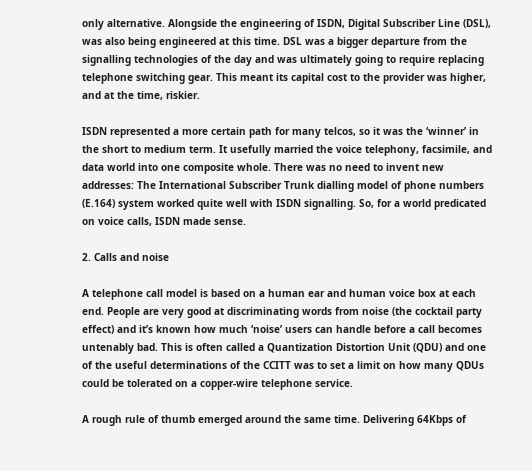only alternative. Alongside the engineering of ISDN, Digital Subscriber Line (DSL), was also being engineered at this time. DSL was a bigger departure from the signalling technologies of the day and was ultimately going to require replacing telephone switching gear. This meant its capital cost to the provider was higher, and at the time, riskier.

ISDN represented a more certain path for many telcos, so it was the ‘winner’ in the short to medium term. It usefully married the voice telephony, facsimile, and data world into one composite whole. There was no need to invent new addresses: The International Subscriber Trunk dialling model of phone numbers (E.164) system worked quite well with ISDN signalling. So, for a world predicated on voice calls, ISDN made sense.

2. Calls and noise

A telephone call model is based on a human ear and human voice box at each end. People are very good at discriminating words from noise (the cocktail party effect) and it’s known how much ‘noise’ users can handle before a call becomes untenably bad. This is often called a Quantization Distortion Unit (QDU) and one of the useful determinations of the CCITT was to set a limit on how many QDUs could be tolerated on a copper-wire telephone service.

A rough rule of thumb emerged around the same time. Delivering 64Kbps of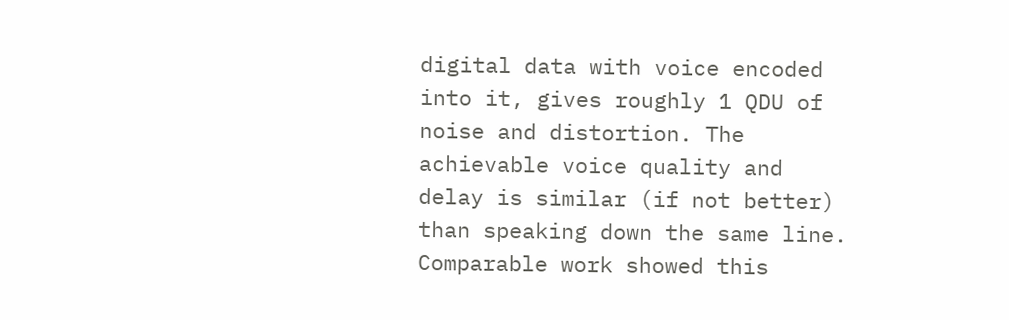digital data with voice encoded into it, gives roughly 1 QDU of noise and distortion. The achievable voice quality and delay is similar (if not better) than speaking down the same line. Comparable work showed this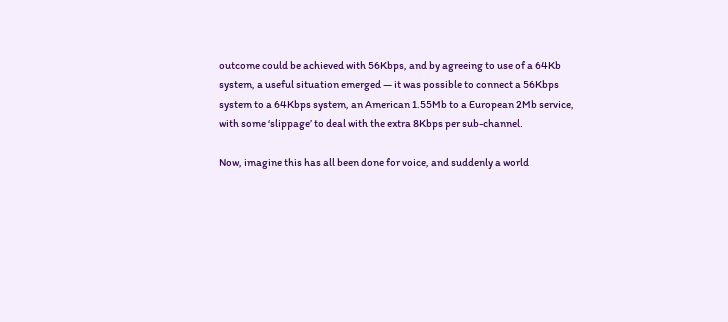outcome could be achieved with 56Kbps, and by agreeing to use of a 64Kb system, a useful situation emerged — it was possible to connect a 56Kbps system to a 64Kbps system, an American 1.55Mb to a European 2Mb service, with some ‘slippage’ to deal with the extra 8Kbps per sub-channel.

Now, imagine this has all been done for voice, and suddenly a world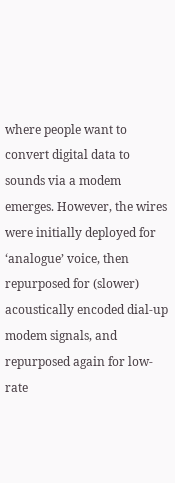where people want to convert digital data to sounds via a modem emerges. However, the wires were initially deployed for ‘analogue’ voice, then repurposed for (slower) acoustically encoded dial-up modem signals, and repurposed again for low-rate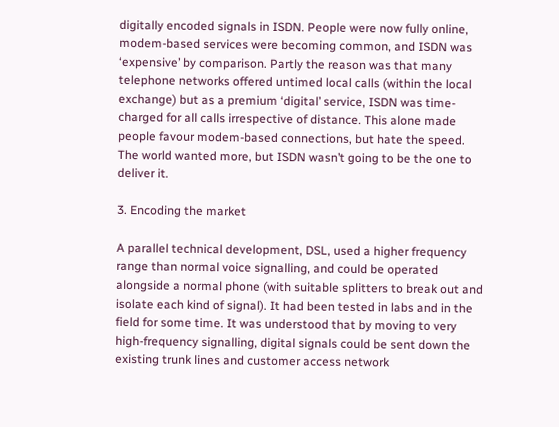digitally encoded signals in ISDN. People were now fully online, modem-based services were becoming common, and ISDN was ‘expensive’ by comparison. Partly the reason was that many telephone networks offered untimed local calls (within the local exchange) but as a premium ‘digital’ service, ISDN was time-charged for all calls irrespective of distance. This alone made people favour modem-based connections, but hate the speed. The world wanted more, but ISDN wasn’t going to be the one to deliver it.

3. Encoding the market

A parallel technical development, DSL, used a higher frequency range than normal voice signalling, and could be operated alongside a normal phone (with suitable splitters to break out and isolate each kind of signal). It had been tested in labs and in the field for some time. It was understood that by moving to very high-frequency signalling, digital signals could be sent down the existing trunk lines and customer access network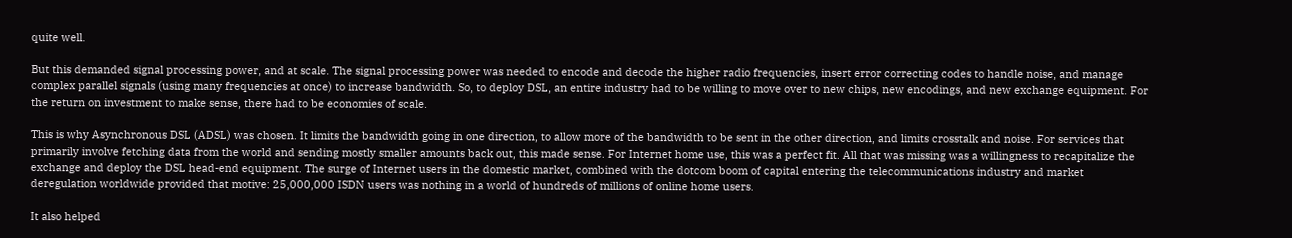quite well.

But this demanded signal processing power, and at scale. The signal processing power was needed to encode and decode the higher radio frequencies, insert error correcting codes to handle noise, and manage complex parallel signals (using many frequencies at once) to increase bandwidth. So, to deploy DSL, an entire industry had to be willing to move over to new chips, new encodings, and new exchange equipment. For the return on investment to make sense, there had to be economies of scale.

This is why Asynchronous DSL (ADSL) was chosen. It limits the bandwidth going in one direction, to allow more of the bandwidth to be sent in the other direction, and limits crosstalk and noise. For services that primarily involve fetching data from the world and sending mostly smaller amounts back out, this made sense. For Internet home use, this was a perfect fit. All that was missing was a willingness to recapitalize the exchange and deploy the DSL head-end equipment. The surge of Internet users in the domestic market, combined with the dotcom boom of capital entering the telecommunications industry and market deregulation worldwide provided that motive: 25,000,000 ISDN users was nothing in a world of hundreds of millions of online home users.

It also helped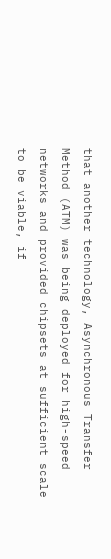that another technology, Asynchronous Transfer Method (ATM) was being deployed for high-speed networks and provided chipsets at sufficient scale to be viable, if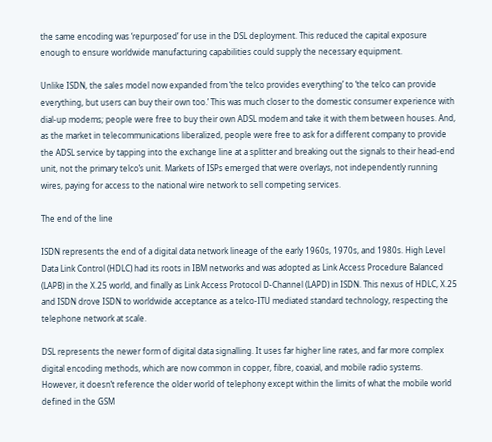the same encoding was ‘repurposed’ for use in the DSL deployment. This reduced the capital exposure enough to ensure worldwide manufacturing capabilities could supply the necessary equipment.

Unlike ISDN, the sales model now expanded from ‘the telco provides everything’ to ‘the telco can provide everything, but users can buy their own too.’ This was much closer to the domestic consumer experience with dial-up modems; people were free to buy their own ADSL modem and take it with them between houses. And, as the market in telecommunications liberalized, people were free to ask for a different company to provide the ADSL service by tapping into the exchange line at a splitter and breaking out the signals to their head-end unit, not the primary telco’s unit. Markets of ISPs emerged that were overlays, not independently running wires, paying for access to the national wire network to sell competing services.

The end of the line

ISDN represents the end of a digital data network lineage of the early 1960s, 1970s, and 1980s. High Level Data Link Control (HDLC) had its roots in IBM networks and was adopted as Link Access Procedure Balanced (LAPB) in the X.25 world, and finally as Link Access Protocol D-Channel (LAPD) in ISDN. This nexus of HDLC, X.25 and ISDN drove ISDN to worldwide acceptance as a telco-ITU mediated standard technology, respecting the telephone network at scale.

DSL represents the newer form of digital data signalling. It uses far higher line rates, and far more complex digital encoding methods, which are now common in copper, fibre, coaxial, and mobile radio systems. However, it doesn’t reference the older world of telephony except within the limits of what the mobile world defined in the GSM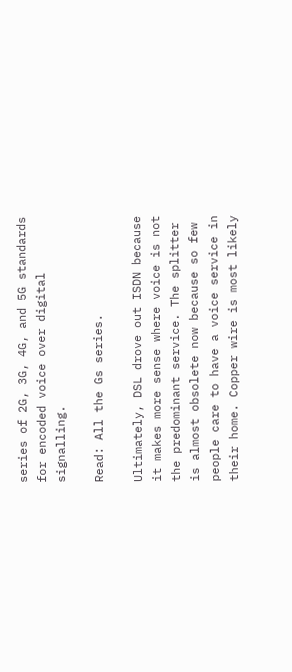series of 2G, 3G, 4G, and 5G standards for encoded voice over digital signalling.

Read: All the Gs series.

Ultimately, DSL drove out ISDN because it makes more sense where voice is not the predominant service. The splitter is almost obsolete now because so few people care to have a voice service in their home. Copper wire is most likely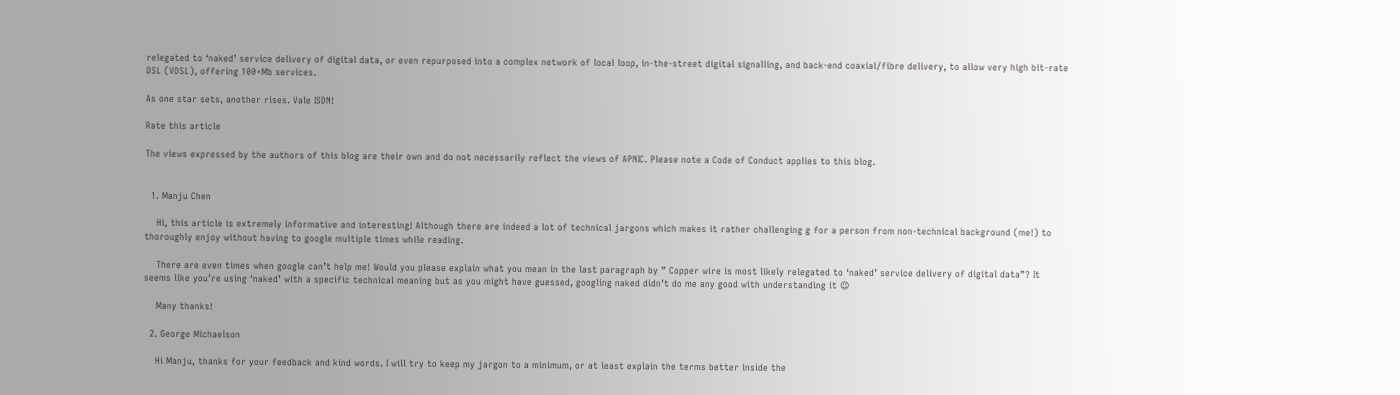relegated to ‘naked’ service delivery of digital data, or even repurposed into a complex network of local loop, in-the-street digital signalling, and back-end coaxial/fibre delivery, to allow very high bit-rate DSL (VDSL), offering 100+Mb services.

As one star sets, another rises. Vale ISDN!

Rate this article

The views expressed by the authors of this blog are their own and do not necessarily reflect the views of APNIC. Please note a Code of Conduct applies to this blog.


  1. Manju Chen

    Hi, this article is extremely informative and interesting! Although there are indeed a lot of technical jargons which makes it rather challenging g for a person from non-technical background (me!) to thoroughly enjoy without having to google multiple times while reading.

    There are even times when google can’t help me! Would you please explain what you mean in the last paragraph by ” Copper wire is most likely relegated to ‘naked’ service delivery of digital data”? It seems like you’re using ‘naked’ with a specific technical meaning but as you might have guessed, googling naked didn’t do me any good with understanding it 😉

    Many thanks!

  2. George Michaelson

    Hi Manju, thanks for your feedback and kind words. I will try to keep my jargon to a minimum, or at least explain the terms better inside the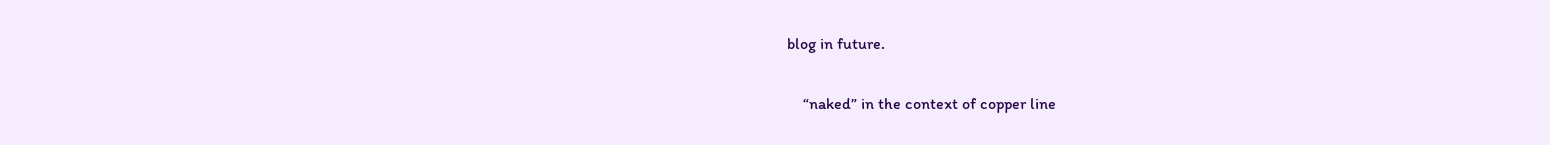blog in future.

    “naked” in the context of copper line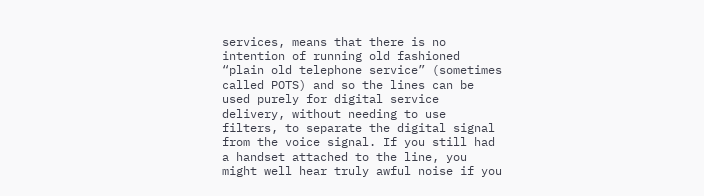services, means that there is no intention of running old fashioned “plain old telephone service” (sometimes called POTS) and so the lines can be used purely for digital service delivery, without needing to use filters, to separate the digital signal from the voice signal. If you still had a handset attached to the line, you might well hear truly awful noise if you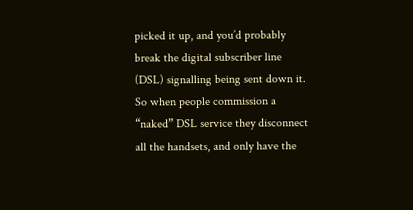picked it up, and you’d probably break the digital subscriber line (DSL) signalling being sent down it. So when people commission a “naked” DSL service they disconnect all the handsets, and only have the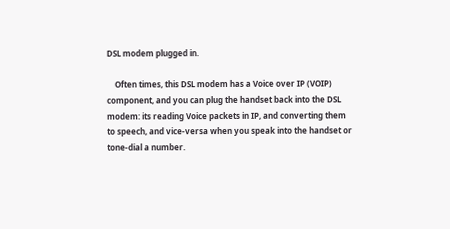DSL modem plugged in.

    Often times, this DSL modem has a Voice over IP (VOIP) component, and you can plug the handset back into the DSL modem: its reading Voice packets in IP, and converting them to speech, and vice-versa when you speak into the handset or tone-dial a number.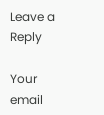Leave a Reply

Your email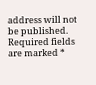address will not be published. Required fields are marked *